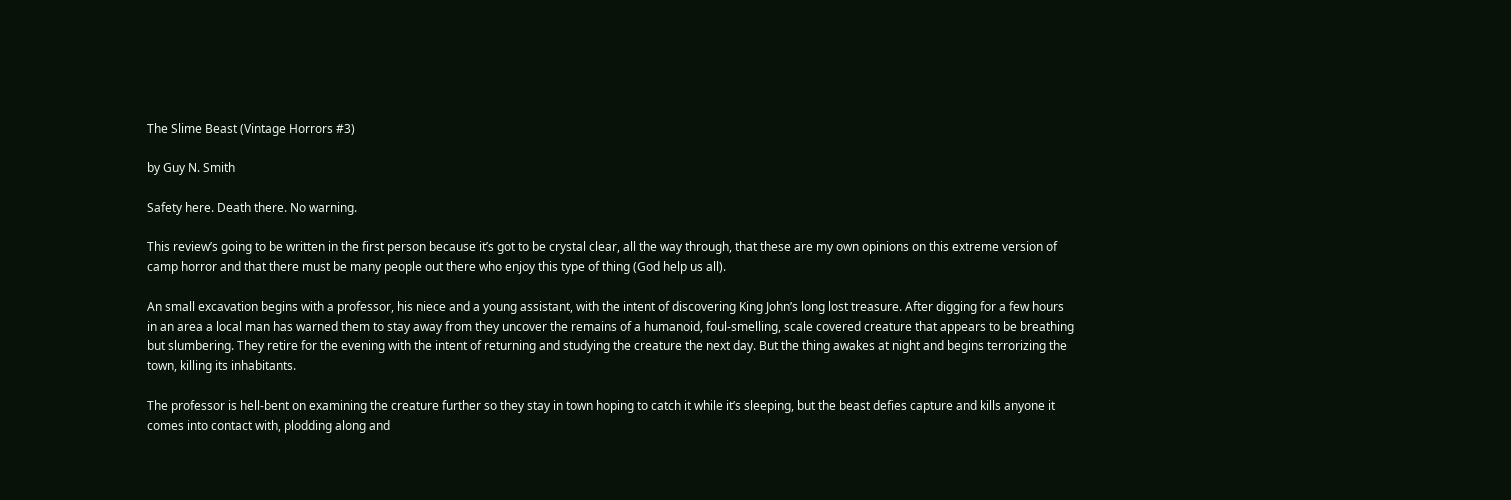The Slime Beast (Vintage Horrors #3)

by Guy N. Smith

Safety here. Death there. No warning.

This review’s going to be written in the first person because it’s got to be crystal clear, all the way through, that these are my own opinions on this extreme version of camp horror and that there must be many people out there who enjoy this type of thing (God help us all).

An small excavation begins with a professor, his niece and a young assistant, with the intent of discovering King John’s long lost treasure. After digging for a few hours in an area a local man has warned them to stay away from they uncover the remains of a humanoid, foul-smelling, scale covered creature that appears to be breathing but slumbering. They retire for the evening with the intent of returning and studying the creature the next day. But the thing awakes at night and begins terrorizing the town, killing its inhabitants.

The professor is hell-bent on examining the creature further so they stay in town hoping to catch it while it’s sleeping, but the beast defies capture and kills anyone it comes into contact with, plodding along and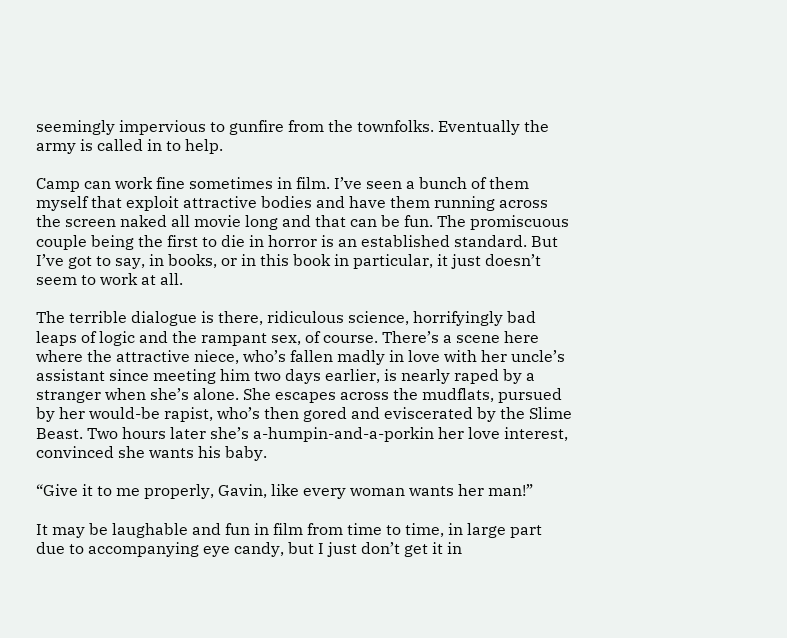seemingly impervious to gunfire from the townfolks. Eventually the army is called in to help.

Camp can work fine sometimes in film. I’ve seen a bunch of them myself that exploit attractive bodies and have them running across the screen naked all movie long and that can be fun. The promiscuous couple being the first to die in horror is an established standard. But I’ve got to say, in books, or in this book in particular, it just doesn’t seem to work at all.

The terrible dialogue is there, ridiculous science, horrifyingly bad leaps of logic and the rampant sex, of course. There’s a scene here where the attractive niece, who’s fallen madly in love with her uncle’s assistant since meeting him two days earlier, is nearly raped by a stranger when she’s alone. She escapes across the mudflats, pursued by her would-be rapist, who’s then gored and eviscerated by the Slime Beast. Two hours later she’s a-humpin-and-a-porkin her love interest, convinced she wants his baby.

“Give it to me properly, Gavin, like every woman wants her man!”

It may be laughable and fun in film from time to time, in large part due to accompanying eye candy, but I just don’t get it in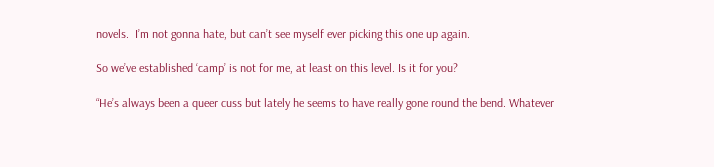novels.  I’m not gonna hate, but can’t see myself ever picking this one up again.

So we’ve established ‘camp’ is not for me, at least on this level. Is it for you?

“He’s always been a queer cuss but lately he seems to have really gone round the bend. Whatever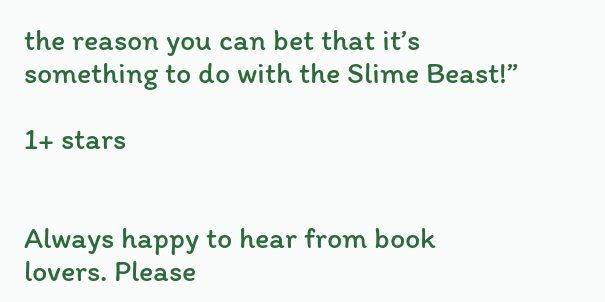the reason you can bet that it’s something to do with the Slime Beast!”

1+ stars


Always happy to hear from book lovers. Please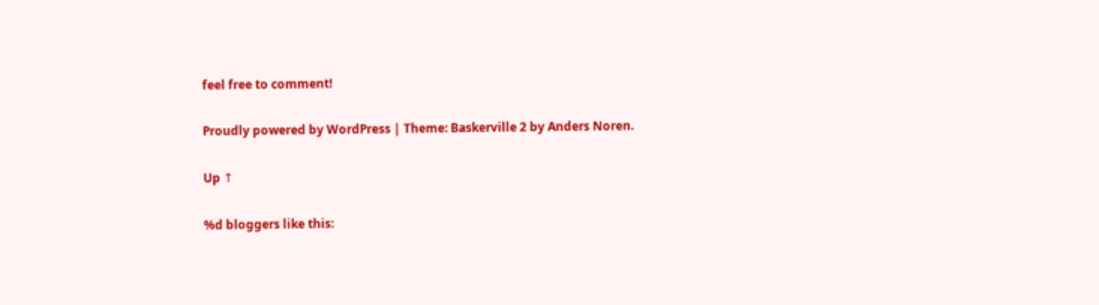feel free to comment!

Proudly powered by WordPress | Theme: Baskerville 2 by Anders Noren.

Up ↑

%d bloggers like this: